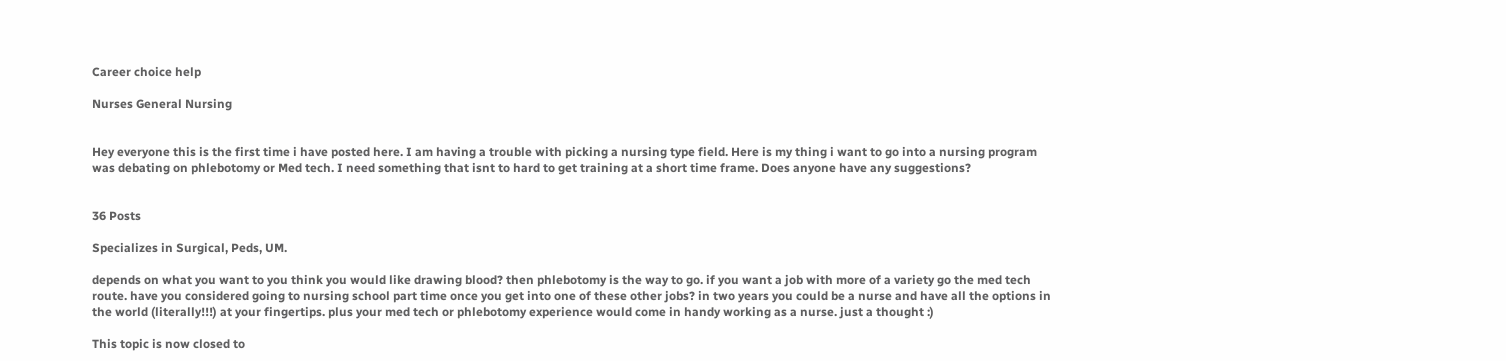Career choice help

Nurses General Nursing


Hey everyone this is the first time i have posted here. I am having a trouble with picking a nursing type field. Here is my thing i want to go into a nursing program was debating on phlebotomy or Med tech. I need something that isnt to hard to get training at a short time frame. Does anyone have any suggestions?


36 Posts

Specializes in Surgical, Peds, UM.

depends on what you want to you think you would like drawing blood? then phlebotomy is the way to go. if you want a job with more of a variety go the med tech route. have you considered going to nursing school part time once you get into one of these other jobs? in two years you could be a nurse and have all the options in the world (literally!!!) at your fingertips. plus your med tech or phlebotomy experience would come in handy working as a nurse. just a thought :)

This topic is now closed to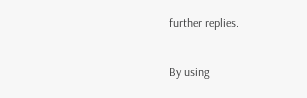further replies.

By using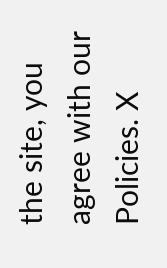the site, you agree with our Policies. X